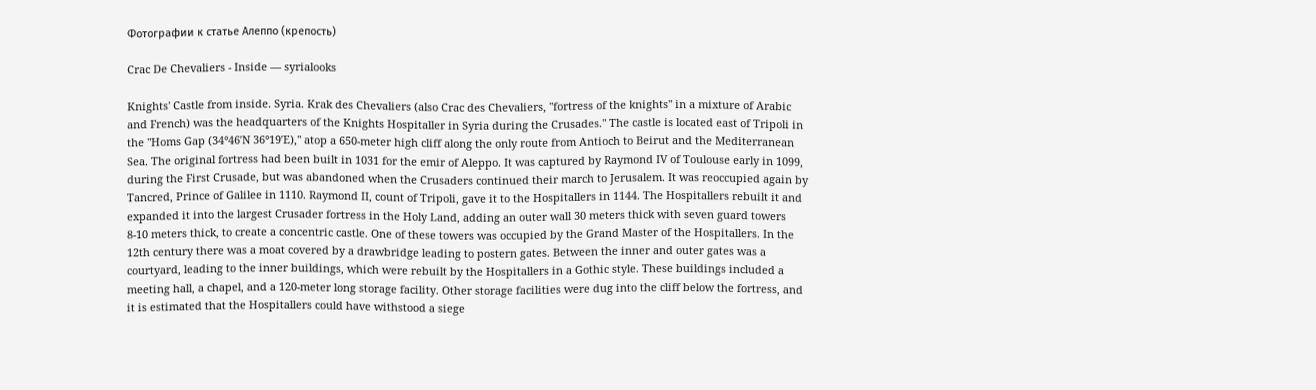Фотографии к статье Алеппо (крепость)

Crac De Chevaliers - Inside — syrialooks

Knights' Castle from inside. Syria. Krak des Chevaliers (also Crac des Chevaliers, "fortress of the knights" in a mixture of Arabic and French) was the headquarters of the Knights Hospitaller in Syria during the Crusades." The castle is located east of Tripoli in the "Homs Gap (34°46′N 36°19′E)," atop a 650-meter high cliff along the only route from Antioch to Beirut and the Mediterranean Sea. The original fortress had been built in 1031 for the emir of Aleppo. It was captured by Raymond IV of Toulouse early in 1099, during the First Crusade, but was abandoned when the Crusaders continued their march to Jerusalem. It was reoccupied again by Tancred, Prince of Galilee in 1110. Raymond II, count of Tripoli, gave it to the Hospitallers in 1144. The Hospitallers rebuilt it and expanded it into the largest Crusader fortress in the Holy Land, adding an outer wall 30 meters thick with seven guard towers 8-10 meters thick, to create a concentric castle. One of these towers was occupied by the Grand Master of the Hospitallers. In the 12th century there was a moat covered by a drawbridge leading to postern gates. Between the inner and outer gates was a courtyard, leading to the inner buildings, which were rebuilt by the Hospitallers in a Gothic style. These buildings included a meeting hall, a chapel, and a 120-meter long storage facility. Other storage facilities were dug into the cliff below the fortress, and it is estimated that the Hospitallers could have withstood a siege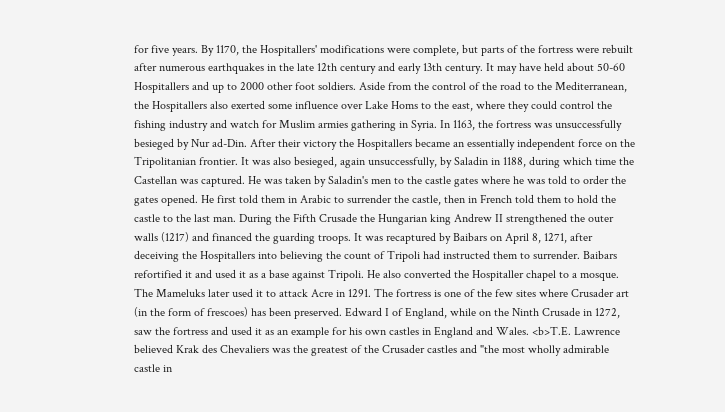for five years. By 1170, the Hospitallers' modifications were complete, but parts of the fortress were rebuilt after numerous earthquakes in the late 12th century and early 13th century. It may have held about 50-60 Hospitallers and up to 2000 other foot soldiers. Aside from the control of the road to the Mediterranean, the Hospitallers also exerted some influence over Lake Homs to the east, where they could control the fishing industry and watch for Muslim armies gathering in Syria. In 1163, the fortress was unsuccessfully besieged by Nur ad-Din. After their victory the Hospitallers became an essentially independent force on the Tripolitanian frontier. It was also besieged, again unsuccessfully, by Saladin in 1188, during which time the Castellan was captured. He was taken by Saladin's men to the castle gates where he was told to order the gates opened. He first told them in Arabic to surrender the castle, then in French told them to hold the castle to the last man. During the Fifth Crusade the Hungarian king Andrew II strengthened the outer walls (1217) and financed the guarding troops. It was recaptured by Baibars on April 8, 1271, after deceiving the Hospitallers into believing the count of Tripoli had instructed them to surrender. Baibars refortified it and used it as a base against Tripoli. He also converted the Hospitaller chapel to a mosque. The Mameluks later used it to attack Acre in 1291. The fortress is one of the few sites where Crusader art (in the form of frescoes) has been preserved. Edward I of England, while on the Ninth Crusade in 1272, saw the fortress and used it as an example for his own castles in England and Wales. <b>T.E. Lawrence believed Krak des Chevaliers was the greatest of the Crusader castles and "the most wholly admirable castle in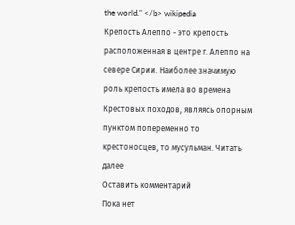the world." </b> wikipedia
Крепость Алеппо - это крепость расположенная в центре г. Алеппо на севере Сирии. Наиболее значимую роль крепость имела во времена Крестовых походов, являясь опорным пунктом попеременно то крестоносцев, то мусульман. Читать далее
Оставить комментарий
Пока нет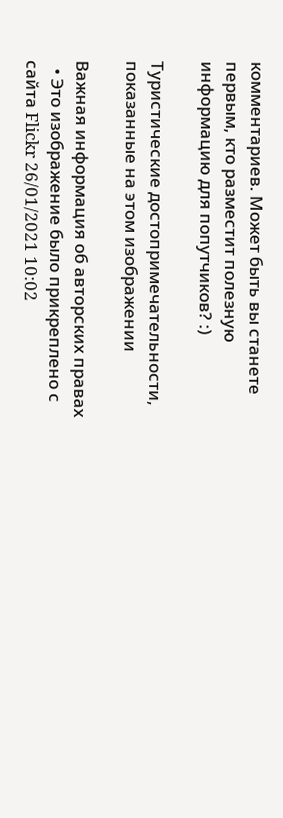комментариев. Может быть вы станете первым, кто разместит полезную информацию для попутчиков? :)

Туристические достопримечательности, показанные на этом изображении

Важная информация об авторских правах
  • Это изображение было прикреплено с сайта Flickr 26/01/2021 10:02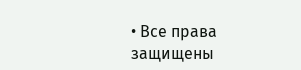• Все права защищены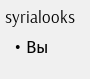syrialooks
  • Вы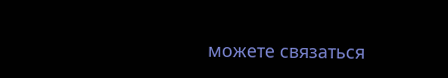можете связаться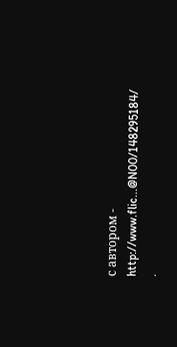с автором - http://www.flic...@N00/148295184/ .